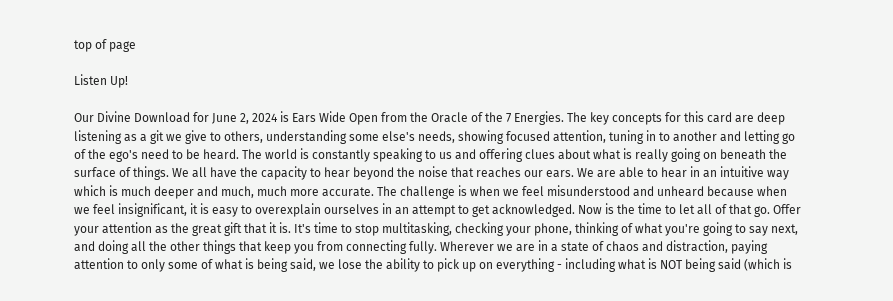top of page

Listen Up!

Our Divine Download for June 2, 2024 is Ears Wide Open from the Oracle of the 7 Energies. The key concepts for this card are deep listening as a git we give to others, understanding some else's needs, showing focused attention, tuning in to another and letting go of the ego's need to be heard. The world is constantly speaking to us and offering clues about what is really going on beneath the surface of things. We all have the capacity to hear beyond the noise that reaches our ears. We are able to hear in an intuitive way which is much deeper and much, much more accurate. The challenge is when we feel misunderstood and unheard because when we feel insignificant, it is easy to overexplain ourselves in an attempt to get acknowledged. Now is the time to let all of that go. Offer your attention as the great gift that it is. It's time to stop multitasking, checking your phone, thinking of what you're going to say next, and doing all the other things that keep you from connecting fully. Wherever we are in a state of chaos and distraction, paying attention to only some of what is being said, we lose the ability to pick up on everything - including what is NOT being said (which is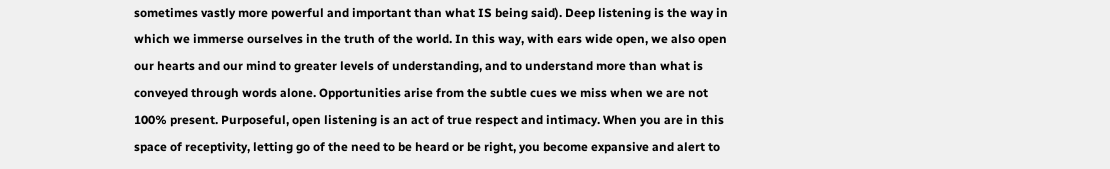sometimes vastly more powerful and important than what IS being said). Deep listening is the way in which we immerse ourselves in the truth of the world. In this way, with ears wide open, we also open our hearts and our mind to greater levels of understanding, and to understand more than what is conveyed through words alone. Opportunities arise from the subtle cues we miss when we are not 100% present. Purposeful, open listening is an act of true respect and intimacy. When you are in this space of receptivity, letting go of the need to be heard or be right, you become expansive and alert to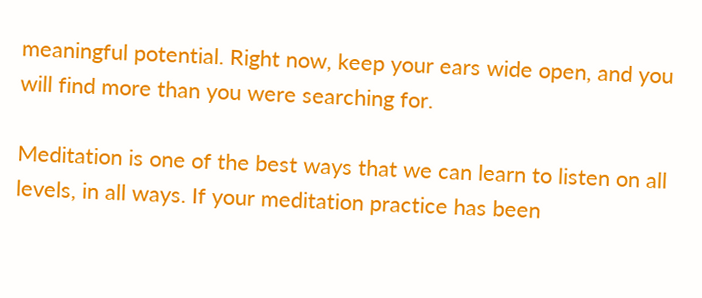meaningful potential. Right now, keep your ears wide open, and you will find more than you were searching for.

Meditation is one of the best ways that we can learn to listen on all levels, in all ways. If your meditation practice has been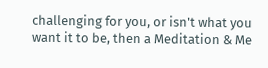challenging for you, or isn't what you want it to be, then a Meditation & Me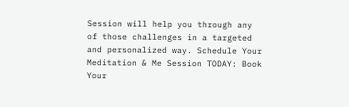Session will help you through any of those challenges in a targeted and personalized way. Schedule Your Meditation & Me Session TODAY: Book Your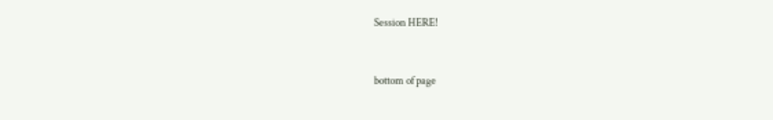Session HERE!


bottom of page